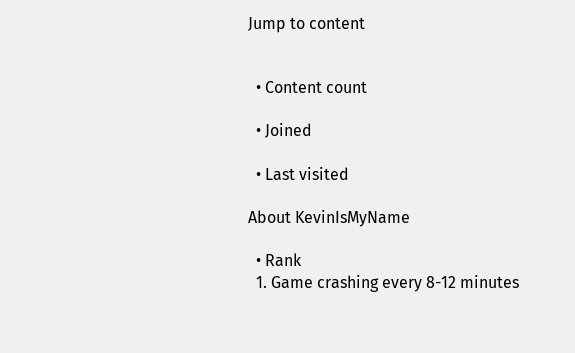Jump to content


  • Content count

  • Joined

  • Last visited

About KevinIsMyName

  • Rank
  1. Game crashing every 8-12 minutes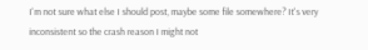I'm not sure what else I should post, maybe some file somewhere? It's very inconsistent so the crash reason I might not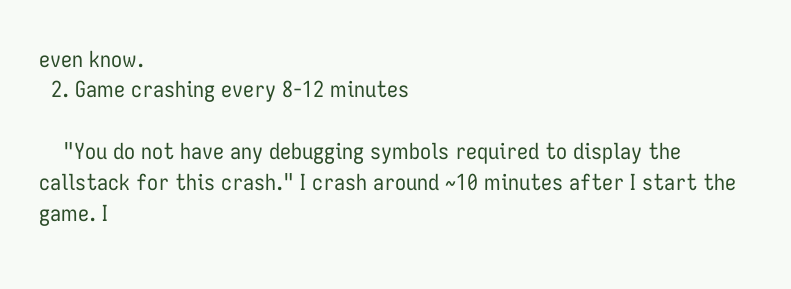even know.
  2. Game crashing every 8-12 minutes

    "You do not have any debugging symbols required to display the callstack for this crash." I crash around ~10 minutes after I start the game. I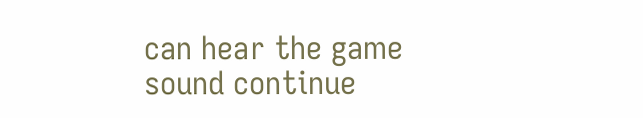can hear the game sound continue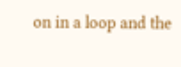on in a loop and the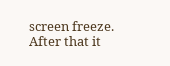screen freeze. After that it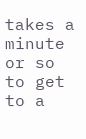takes a minute or so to get to a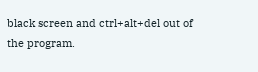black screen and ctrl+alt+del out of the program.